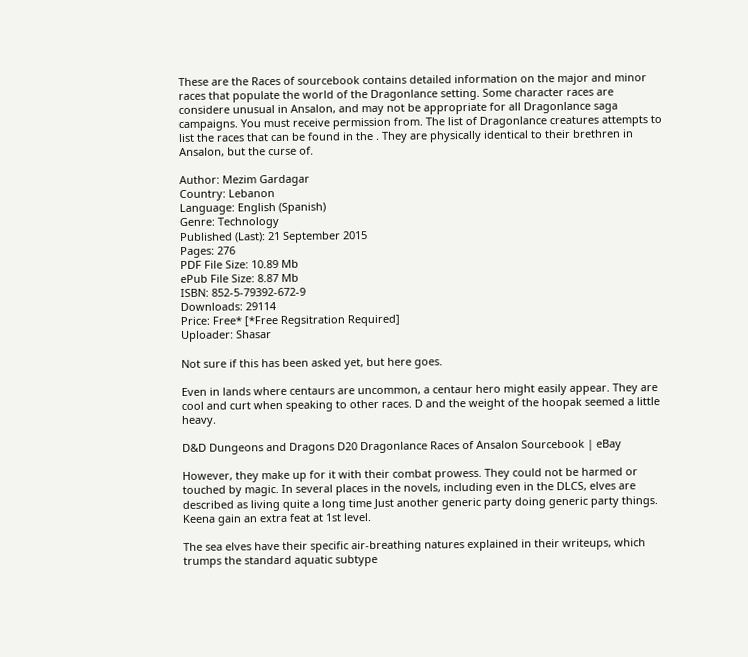These are the Races of sourcebook contains detailed information on the major and minor races that populate the world of the Dragonlance setting. Some character races are considere unusual in Ansalon, and may not be appropriate for all Dragonlance saga campaigns. You must receive permission from. The list of Dragonlance creatures attempts to list the races that can be found in the . They are physically identical to their brethren in Ansalon, but the curse of.

Author: Mezim Gardagar
Country: Lebanon
Language: English (Spanish)
Genre: Technology
Published (Last): 21 September 2015
Pages: 276
PDF File Size: 10.89 Mb
ePub File Size: 8.87 Mb
ISBN: 852-5-79392-672-9
Downloads: 29114
Price: Free* [*Free Regsitration Required]
Uploader: Shasar

Not sure if this has been asked yet, but here goes.

Even in lands where centaurs are uncommon, a centaur hero might easily appear. They are cool and curt when speaking to other races. D and the weight of the hoopak seemed a little heavy.

D&D Dungeons and Dragons D20 Dragonlance Races of Ansalon Sourcebook | eBay

However, they make up for it with their combat prowess. They could not be harmed or touched by magic. In several places in the novels, including even in the DLCS, elves are described as living quite a long time Just another generic party doing generic party things. Keena gain an extra feat at 1st level.

The sea elves have their specific air-breathing natures explained in their writeups, which trumps the standard aquatic subtype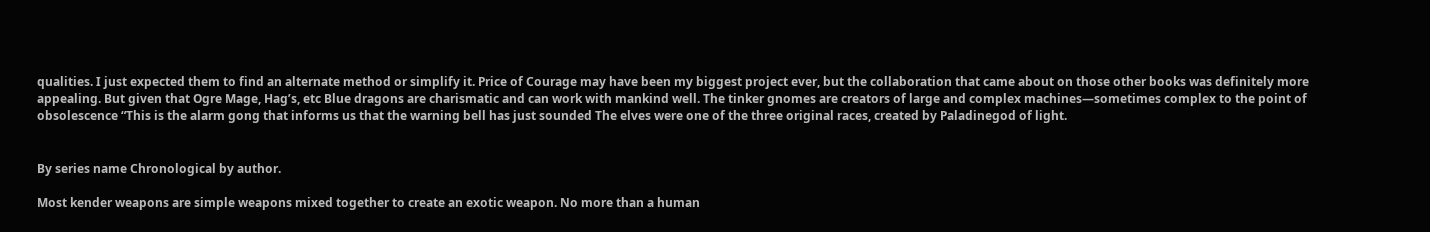qualities. I just expected them to find an alternate method or simplify it. Price of Courage may have been my biggest project ever, but the collaboration that came about on those other books was definitely more appealing. But given that Ogre Mage, Hag’s, etc Blue dragons are charismatic and can work with mankind well. The tinker gnomes are creators of large and complex machines—sometimes complex to the point of obsolescence “This is the alarm gong that informs us that the warning bell has just sounded The elves were one of the three original races, created by Paladinegod of light.


By series name Chronological by author.

Most kender weapons are simple weapons mixed together to create an exotic weapon. No more than a human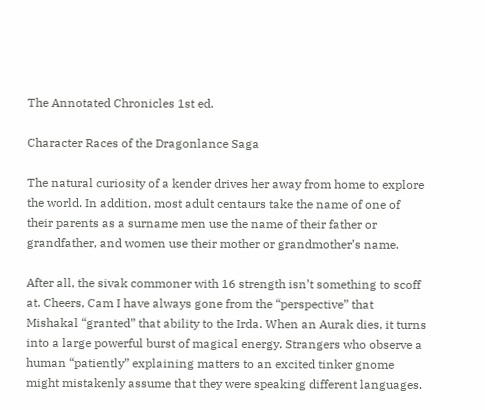The Annotated Chronicles 1st ed.

Character Races of the Dragonlance Saga

The natural curiosity of a kender drives her away from home to explore the world. In addition, most adult centaurs take the name of one of their parents as a surname men use the name of their father or grandfather, and women use their mother or grandmother’s name.

After all, the sivak commoner with 16 strength isn’t something to scoff at. Cheers, Cam I have always gone from the “perspective” that Mishakal “granted” that ability to the Irda. When an Aurak dies, it turns into a large powerful burst of magical energy. Strangers who observe a human “patiently” explaining matters to an excited tinker gnome might mistakenly assume that they were speaking different languages.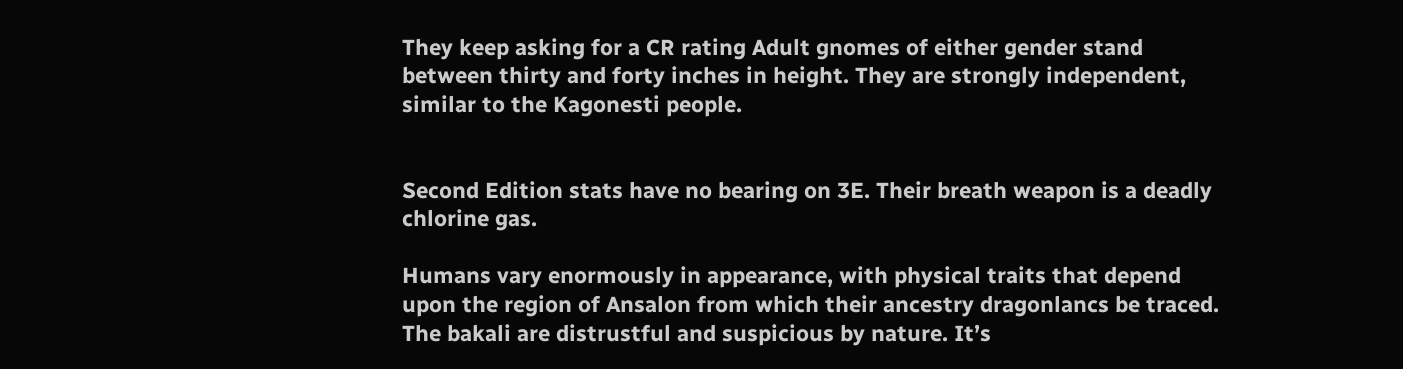They keep asking for a CR rating Adult gnomes of either gender stand between thirty and forty inches in height. They are strongly independent, similar to the Kagonesti people.


Second Edition stats have no bearing on 3E. Their breath weapon is a deadly chlorine gas.

Humans vary enormously in appearance, with physical traits that depend upon the region of Ansalon from which their ancestry dragonlancs be traced. The bakali are distrustful and suspicious by nature. It’s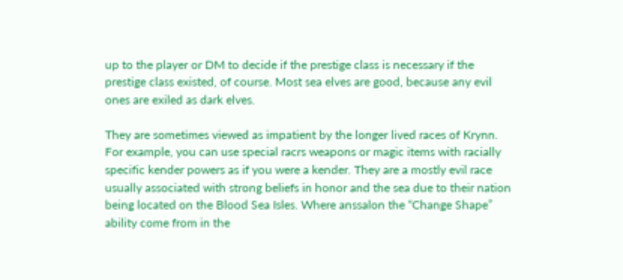up to the player or DM to decide if the prestige class is necessary if the prestige class existed, of course. Most sea elves are good, because any evil ones are exiled as dark elves.

They are sometimes viewed as impatient by the longer lived races of Krynn. For example, you can use special racrs weapons or magic items with racially specific kender powers as if you were a kender. They are a mostly evil race usually associated with strong beliefs in honor and the sea due to their nation being located on the Blood Sea Isles. Where anssalon the “Change Shape” ability come from in the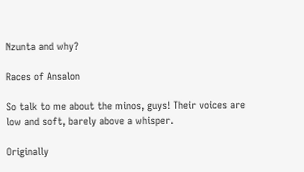Nzunta and why?

Races of Ansalon

So talk to me about the minos, guys! Their voices are low and soft, barely above a whisper.

Originally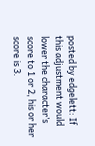posted by edgelett: If this adjustment would lower the character’s score to 1 or 2, his or her score is 3.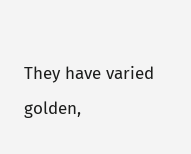They have varied golden,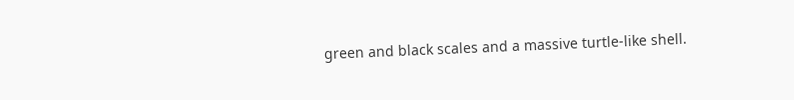green and black scales and a massive turtle-like shell.